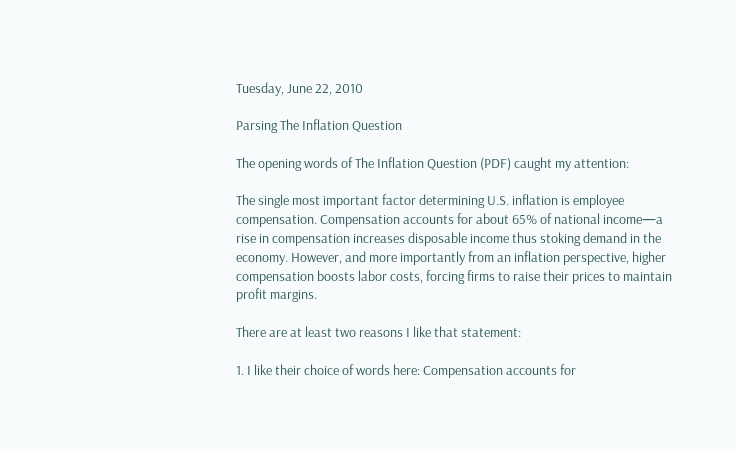Tuesday, June 22, 2010

Parsing The Inflation Question

The opening words of The Inflation Question (PDF) caught my attention:

The single most important factor determining U.S. inflation is employee compensation. Compensation accounts for about 65% of national income—a rise in compensation increases disposable income thus stoking demand in the economy. However, and more importantly from an inflation perspective, higher compensation boosts labor costs, forcing firms to raise their prices to maintain profit margins.

There are at least two reasons I like that statement:

1. I like their choice of words here: Compensation accounts for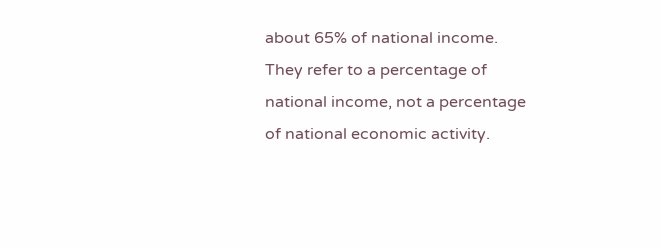about 65% of national income. They refer to a percentage of national income, not a percentage of national economic activity.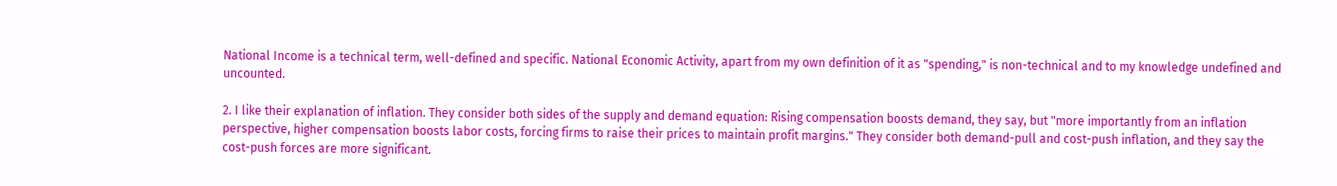National Income is a technical term, well-defined and specific. National Economic Activity, apart from my own definition of it as "spending," is non-technical and to my knowledge undefined and uncounted.

2. I like their explanation of inflation. They consider both sides of the supply and demand equation: Rising compensation boosts demand, they say, but "more importantly from an inflation perspective, higher compensation boosts labor costs, forcing firms to raise their prices to maintain profit margins." They consider both demand-pull and cost-push inflation, and they say the cost-push forces are more significant.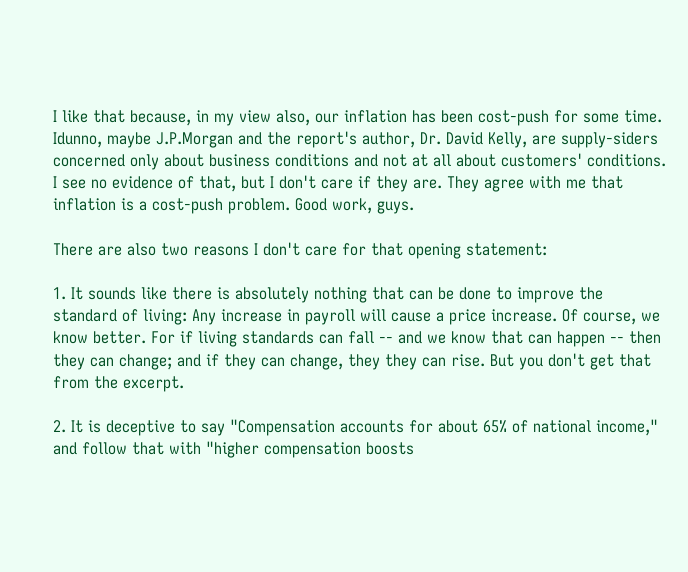I like that because, in my view also, our inflation has been cost-push for some time. Idunno, maybe J.P.Morgan and the report's author, Dr. David Kelly, are supply-siders concerned only about business conditions and not at all about customers' conditions. I see no evidence of that, but I don't care if they are. They agree with me that inflation is a cost-push problem. Good work, guys.

There are also two reasons I don't care for that opening statement:

1. It sounds like there is absolutely nothing that can be done to improve the standard of living: Any increase in payroll will cause a price increase. Of course, we know better. For if living standards can fall -- and we know that can happen -- then they can change; and if they can change, they they can rise. But you don't get that from the excerpt.

2. It is deceptive to say "Compensation accounts for about 65% of national income," and follow that with "higher compensation boosts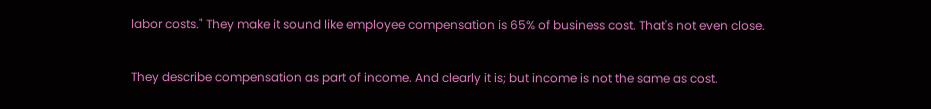labor costs." They make it sound like employee compensation is 65% of business cost. That's not even close.

They describe compensation as part of income. And clearly it is; but income is not the same as cost.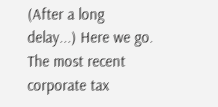(After a long delay...) Here we go. The most recent corporate tax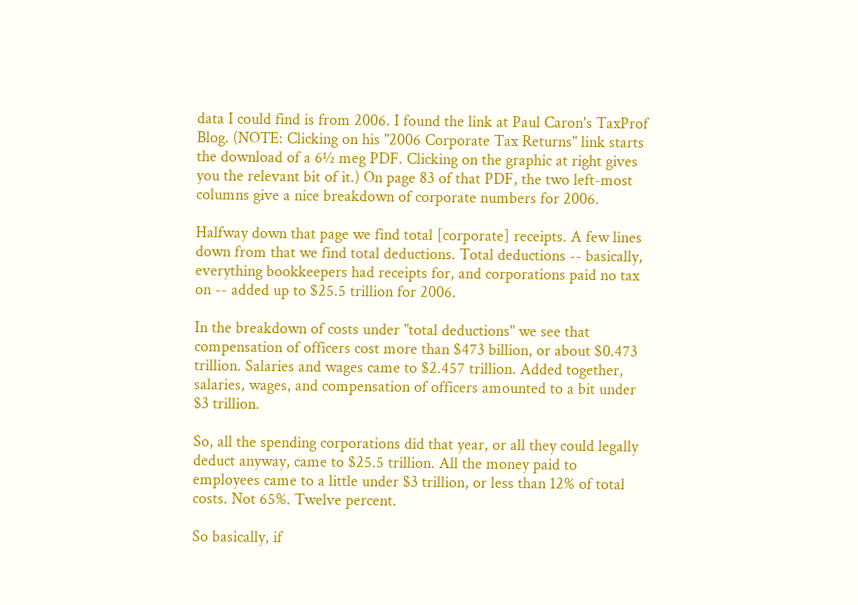data I could find is from 2006. I found the link at Paul Caron's TaxProf Blog. (NOTE: Clicking on his "2006 Corporate Tax Returns" link starts the download of a 6½ meg PDF. Clicking on the graphic at right gives you the relevant bit of it.) On page 83 of that PDF, the two left-most columns give a nice breakdown of corporate numbers for 2006.

Halfway down that page we find total [corporate] receipts. A few lines down from that we find total deductions. Total deductions -- basically, everything bookkeepers had receipts for, and corporations paid no tax on -- added up to $25.5 trillion for 2006.

In the breakdown of costs under "total deductions" we see that compensation of officers cost more than $473 billion, or about $0.473 trillion. Salaries and wages came to $2.457 trillion. Added together, salaries, wages, and compensation of officers amounted to a bit under $3 trillion.

So, all the spending corporations did that year, or all they could legally deduct anyway, came to $25.5 trillion. All the money paid to employees came to a little under $3 trillion, or less than 12% of total costs. Not 65%. Twelve percent.

So basically, if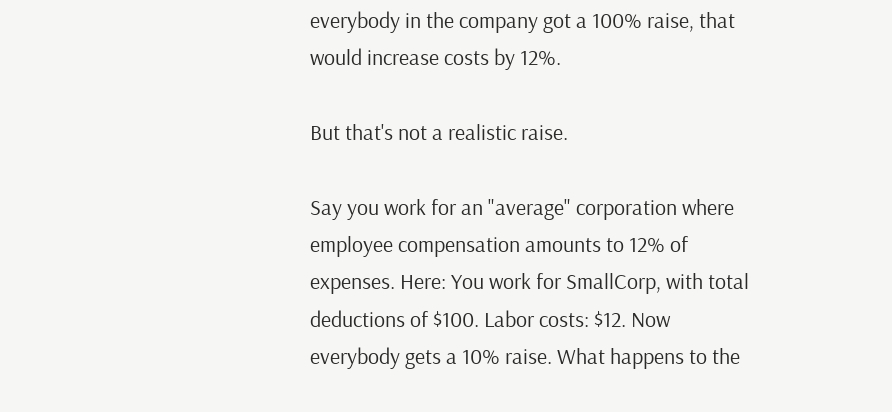everybody in the company got a 100% raise, that would increase costs by 12%.

But that's not a realistic raise.

Say you work for an "average" corporation where employee compensation amounts to 12% of expenses. Here: You work for SmallCorp, with total deductions of $100. Labor costs: $12. Now everybody gets a 10% raise. What happens to the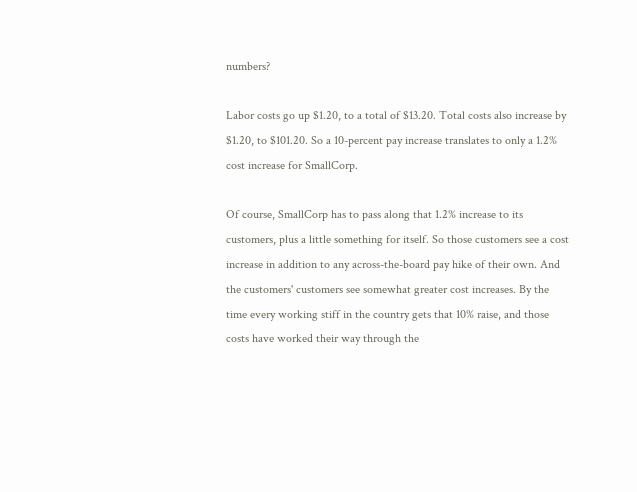numbers?

Labor costs go up $1.20, to a total of $13.20. Total costs also increase by $1.20, to $101.20. So a 10-percent pay increase translates to only a 1.2% cost increase for SmallCorp.

Of course, SmallCorp has to pass along that 1.2% increase to its customers, plus a little something for itself. So those customers see a cost increase in addition to any across-the-board pay hike of their own. And the customers' customers see somewhat greater cost increases. By the time every working stiff in the country gets that 10% raise, and those costs have worked their way through the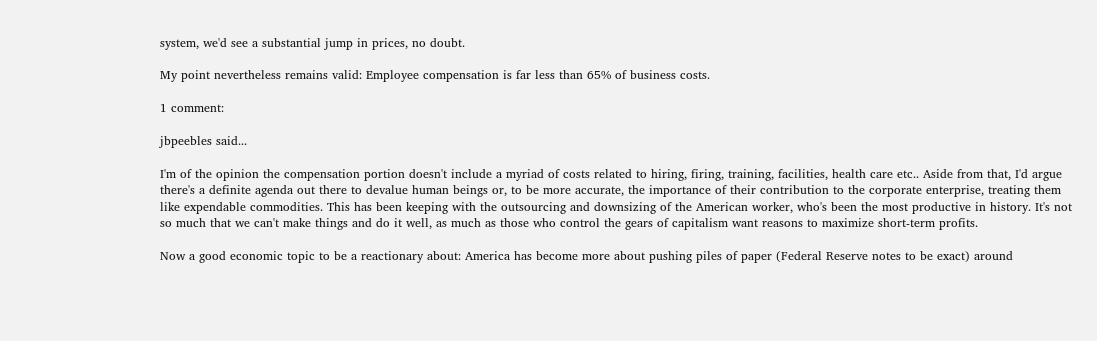system, we'd see a substantial jump in prices, no doubt.

My point nevertheless remains valid: Employee compensation is far less than 65% of business costs.

1 comment:

jbpeebles said...

I'm of the opinion the compensation portion doesn't include a myriad of costs related to hiring, firing, training, facilities, health care etc.. Aside from that, I'd argue there's a definite agenda out there to devalue human beings or, to be more accurate, the importance of their contribution to the corporate enterprise, treating them like expendable commodities. This has been keeping with the outsourcing and downsizing of the American worker, who's been the most productive in history. It's not so much that we can't make things and do it well, as much as those who control the gears of capitalism want reasons to maximize short-term profits.

Now a good economic topic to be a reactionary about: America has become more about pushing piles of paper (Federal Reserve notes to be exact) around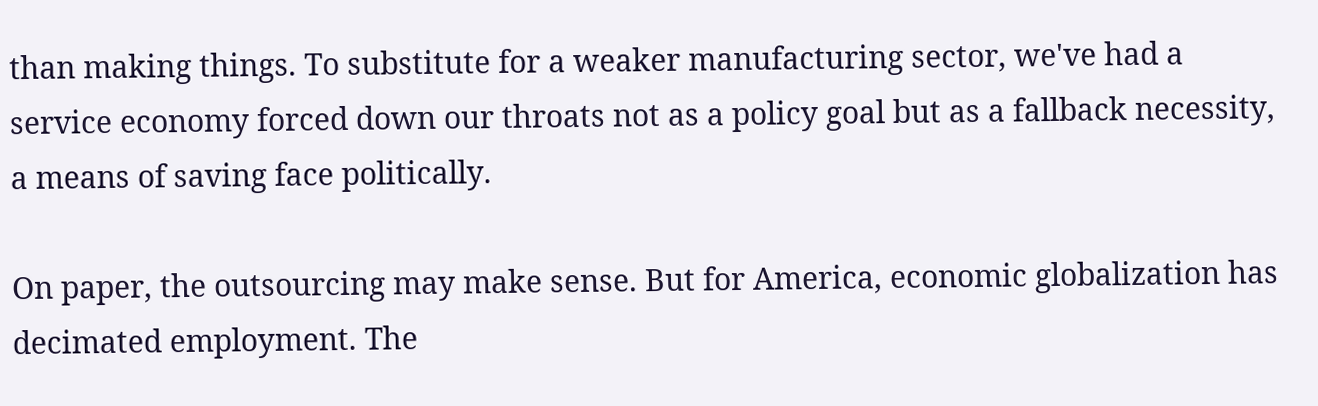than making things. To substitute for a weaker manufacturing sector, we've had a service economy forced down our throats not as a policy goal but as a fallback necessity, a means of saving face politically.

On paper, the outsourcing may make sense. But for America, economic globalization has decimated employment. The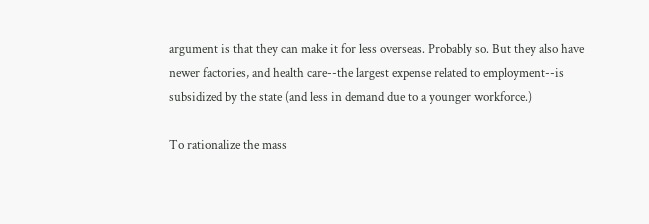argument is that they can make it for less overseas. Probably so. But they also have newer factories, and health care--the largest expense related to employment--is subsidized by the state (and less in demand due to a younger workforce.)

To rationalize the mass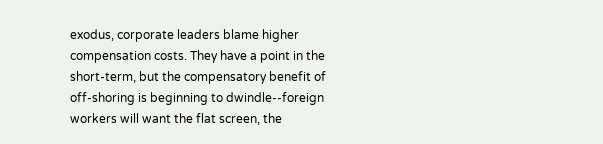exodus, corporate leaders blame higher compensation costs. They have a point in the short-term, but the compensatory benefit of off-shoring is beginning to dwindle--foreign workers will want the flat screen, the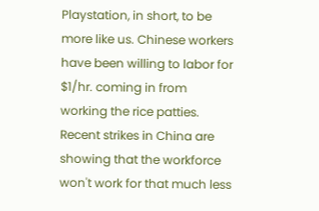Playstation, in short, to be more like us. Chinese workers have been willing to labor for $1/hr. coming in from working the rice patties. Recent strikes in China are showing that the workforce won't work for that much less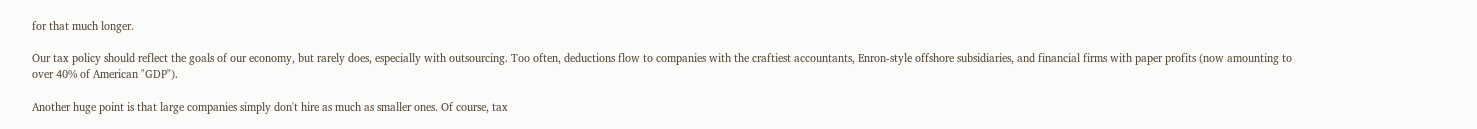for that much longer.

Our tax policy should reflect the goals of our economy, but rarely does, especially with outsourcing. Too often, deductions flow to companies with the craftiest accountants, Enron-style offshore subsidiaries, and financial firms with paper profits (now amounting to over 40% of American "GDP").

Another huge point is that large companies simply don't hire as much as smaller ones. Of course, tax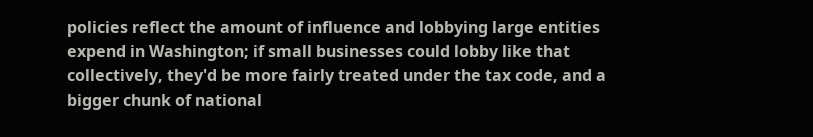policies reflect the amount of influence and lobbying large entities expend in Washington; if small businesses could lobby like that collectively, they'd be more fairly treated under the tax code, and a bigger chunk of national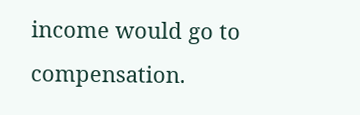income would go to compensation.